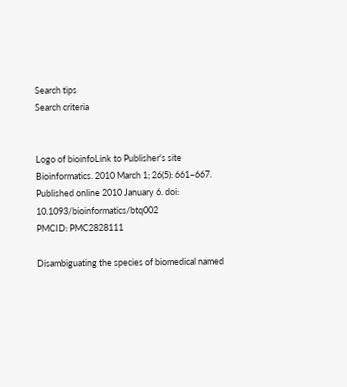Search tips
Search criteria


Logo of bioinfoLink to Publisher's site
Bioinformatics. 2010 March 1; 26(5): 661–667.
Published online 2010 January 6. doi:  10.1093/bioinformatics/btq002
PMCID: PMC2828111

Disambiguating the species of biomedical named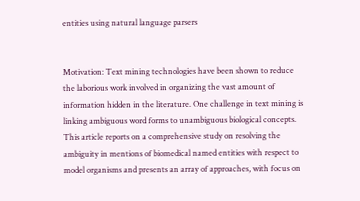entities using natural language parsers


Motivation: Text mining technologies have been shown to reduce the laborious work involved in organizing the vast amount of information hidden in the literature. One challenge in text mining is linking ambiguous word forms to unambiguous biological concepts. This article reports on a comprehensive study on resolving the ambiguity in mentions of biomedical named entities with respect to model organisms and presents an array of approaches, with focus on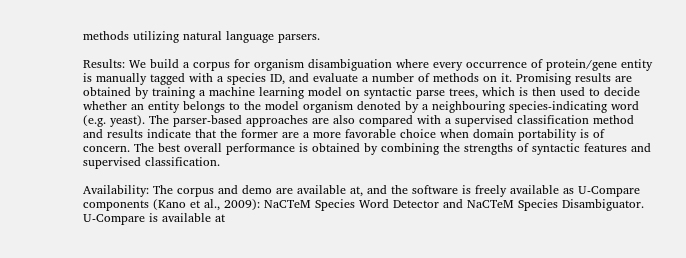methods utilizing natural language parsers.

Results: We build a corpus for organism disambiguation where every occurrence of protein/gene entity is manually tagged with a species ID, and evaluate a number of methods on it. Promising results are obtained by training a machine learning model on syntactic parse trees, which is then used to decide whether an entity belongs to the model organism denoted by a neighbouring species-indicating word (e.g. yeast). The parser-based approaches are also compared with a supervised classification method and results indicate that the former are a more favorable choice when domain portability is of concern. The best overall performance is obtained by combining the strengths of syntactic features and supervised classification.

Availability: The corpus and demo are available at, and the software is freely available as U-Compare components (Kano et al., 2009): NaCTeM Species Word Detector and NaCTeM Species Disambiguator. U-Compare is available at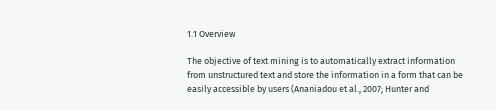1.1 Overview

The objective of text mining is to automatically extract information from unstructured text and store the information in a form that can be easily accessible by users (Ananiadou et al., 2007; Hunter and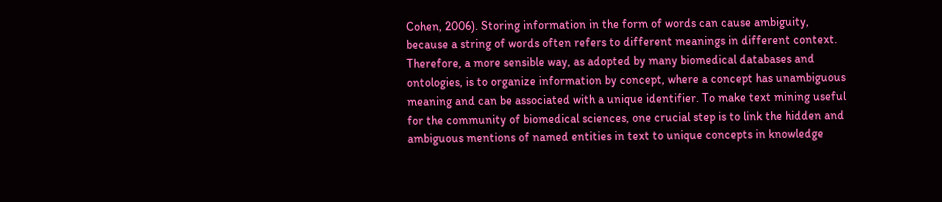Cohen, 2006). Storing information in the form of words can cause ambiguity, because a string of words often refers to different meanings in different context. Therefore, a more sensible way, as adopted by many biomedical databases and ontologies, is to organize information by concept, where a concept has unambiguous meaning and can be associated with a unique identifier. To make text mining useful for the community of biomedical sciences, one crucial step is to link the hidden and ambiguous mentions of named entities in text to unique concepts in knowledge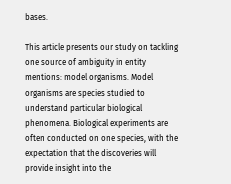bases.

This article presents our study on tackling one source of ambiguity in entity mentions: model organisms. Model organisms are species studied to understand particular biological phenomena. Biological experiments are often conducted on one species, with the expectation that the discoveries will provide insight into the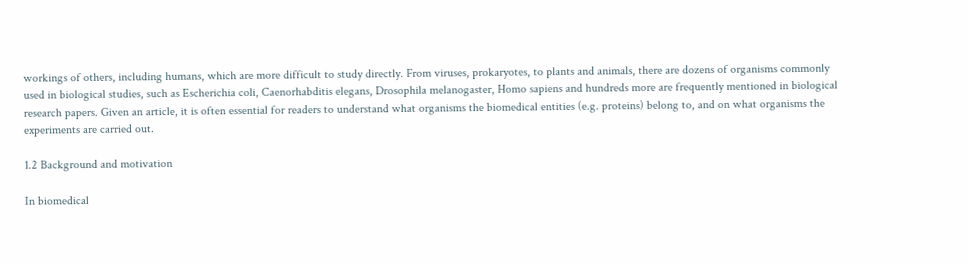workings of others, including humans, which are more difficult to study directly. From viruses, prokaryotes, to plants and animals, there are dozens of organisms commonly used in biological studies, such as Escherichia coli, Caenorhabditis elegans, Drosophila melanogaster, Homo sapiens and hundreds more are frequently mentioned in biological research papers. Given an article, it is often essential for readers to understand what organisms the biomedical entities (e.g. proteins) belong to, and on what organisms the experiments are carried out.

1.2 Background and motivation

In biomedical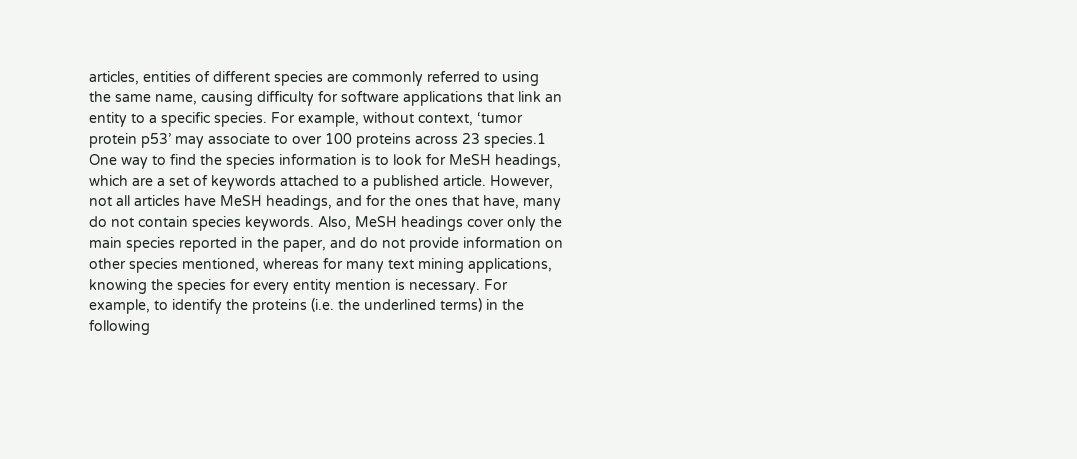articles, entities of different species are commonly referred to using the same name, causing difficulty for software applications that link an entity to a specific species. For example, without context, ‘tumor protein p53’ may associate to over 100 proteins across 23 species.1 One way to find the species information is to look for MeSH headings, which are a set of keywords attached to a published article. However, not all articles have MeSH headings, and for the ones that have, many do not contain species keywords. Also, MeSH headings cover only the main species reported in the paper, and do not provide information on other species mentioned, whereas for many text mining applications, knowing the species for every entity mention is necessary. For example, to identify the proteins (i.e. the underlined terms) in the following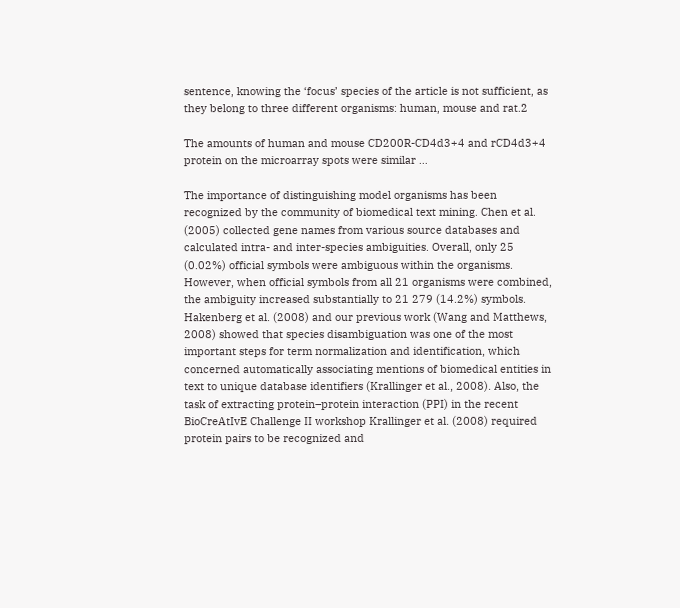sentence, knowing the ‘focus’ species of the article is not sufficient, as they belong to three different organisms: human, mouse and rat.2

The amounts of human and mouse CD200R-CD4d3+4 and rCD4d3+4 protein on the microarray spots were similar …

The importance of distinguishing model organisms has been recognized by the community of biomedical text mining. Chen et al. (2005) collected gene names from various source databases and calculated intra- and inter-species ambiguities. Overall, only 25 (0.02%) official symbols were ambiguous within the organisms. However, when official symbols from all 21 organisms were combined, the ambiguity increased substantially to 21 279 (14.2%) symbols. Hakenberg et al. (2008) and our previous work (Wang and Matthews, 2008) showed that species disambiguation was one of the most important steps for term normalization and identification, which concerned automatically associating mentions of biomedical entities in text to unique database identifiers (Krallinger et al., 2008). Also, the task of extracting protein–protein interaction (PPI) in the recent BioCreAtIvE Challenge II workshop Krallinger et al. (2008) required protein pairs to be recognized and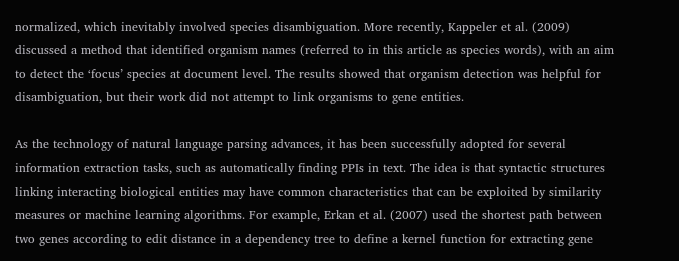normalized, which inevitably involved species disambiguation. More recently, Kappeler et al. (2009) discussed a method that identified organism names (referred to in this article as species words), with an aim to detect the ‘focus’ species at document level. The results showed that organism detection was helpful for disambiguation, but their work did not attempt to link organisms to gene entities.

As the technology of natural language parsing advances, it has been successfully adopted for several information extraction tasks, such as automatically finding PPIs in text. The idea is that syntactic structures linking interacting biological entities may have common characteristics that can be exploited by similarity measures or machine learning algorithms. For example, Erkan et al. (2007) used the shortest path between two genes according to edit distance in a dependency tree to define a kernel function for extracting gene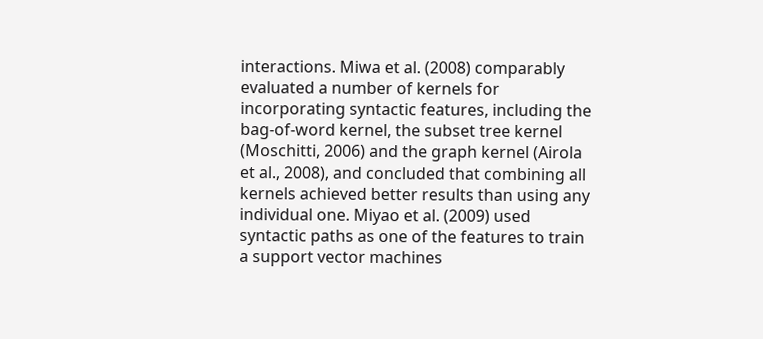interactions. Miwa et al. (2008) comparably evaluated a number of kernels for incorporating syntactic features, including the bag-of-word kernel, the subset tree kernel (Moschitti, 2006) and the graph kernel (Airola et al., 2008), and concluded that combining all kernels achieved better results than using any individual one. Miyao et al. (2009) used syntactic paths as one of the features to train a support vector machines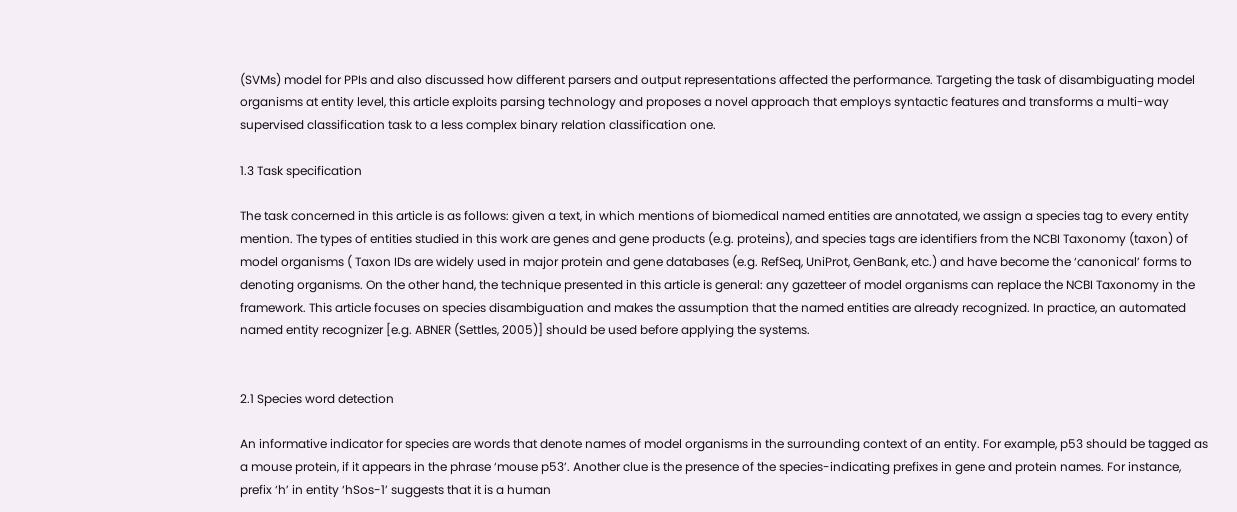(SVMs) model for PPIs and also discussed how different parsers and output representations affected the performance. Targeting the task of disambiguating model organisms at entity level, this article exploits parsing technology and proposes a novel approach that employs syntactic features and transforms a multi-way supervised classification task to a less complex binary relation classification one.

1.3 Task specification

The task concerned in this article is as follows: given a text, in which mentions of biomedical named entities are annotated, we assign a species tag to every entity mention. The types of entities studied in this work are genes and gene products (e.g. proteins), and species tags are identifiers from the NCBI Taxonomy (taxon) of model organisms ( Taxon IDs are widely used in major protein and gene databases (e.g. RefSeq, UniProt, GenBank, etc.) and have become the ‘canonical’ forms to denoting organisms. On the other hand, the technique presented in this article is general: any gazetteer of model organisms can replace the NCBI Taxonomy in the framework. This article focuses on species disambiguation and makes the assumption that the named entities are already recognized. In practice, an automated named entity recognizer [e.g. ABNER (Settles, 2005)] should be used before applying the systems.


2.1 Species word detection

An informative indicator for species are words that denote names of model organisms in the surrounding context of an entity. For example, p53 should be tagged as a mouse protein, if it appears in the phrase ‘mouse p53’. Another clue is the presence of the species-indicating prefixes in gene and protein names. For instance, prefix ‘h’ in entity ‘hSos-1’ suggests that it is a human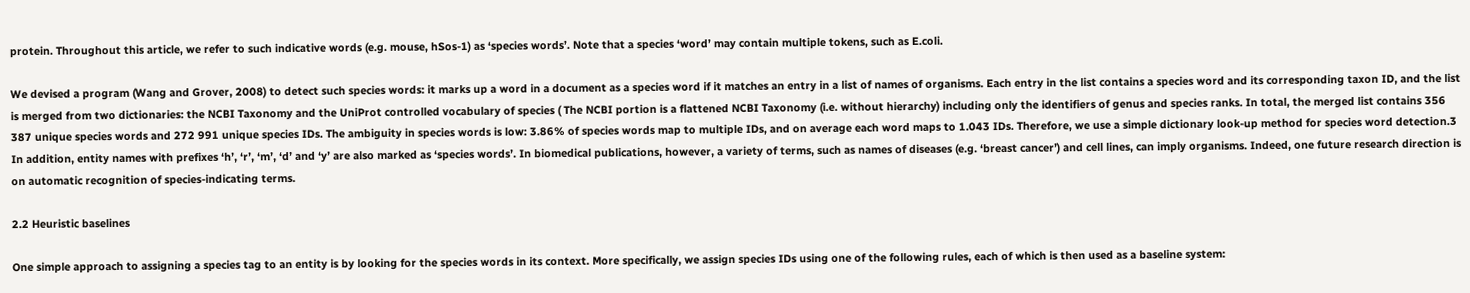protein. Throughout this article, we refer to such indicative words (e.g. mouse, hSos-1) as ‘species words’. Note that a species ‘word’ may contain multiple tokens, such as E.coli.

We devised a program (Wang and Grover, 2008) to detect such species words: it marks up a word in a document as a species word if it matches an entry in a list of names of organisms. Each entry in the list contains a species word and its corresponding taxon ID, and the list is merged from two dictionaries: the NCBI Taxonomy and the UniProt controlled vocabulary of species ( The NCBI portion is a flattened NCBI Taxonomy (i.e. without hierarchy) including only the identifiers of genus and species ranks. In total, the merged list contains 356 387 unique species words and 272 991 unique species IDs. The ambiguity in species words is low: 3.86% of species words map to multiple IDs, and on average each word maps to 1.043 IDs. Therefore, we use a simple dictionary look-up method for species word detection.3 In addition, entity names with prefixes ‘h’, ‘r’, ‘m’, ‘d’ and ‘y’ are also marked as ‘species words’. In biomedical publications, however, a variety of terms, such as names of diseases (e.g. ‘breast cancer’) and cell lines, can imply organisms. Indeed, one future research direction is on automatic recognition of species-indicating terms.

2.2 Heuristic baselines

One simple approach to assigning a species tag to an entity is by looking for the species words in its context. More specifically, we assign species IDs using one of the following rules, each of which is then used as a baseline system: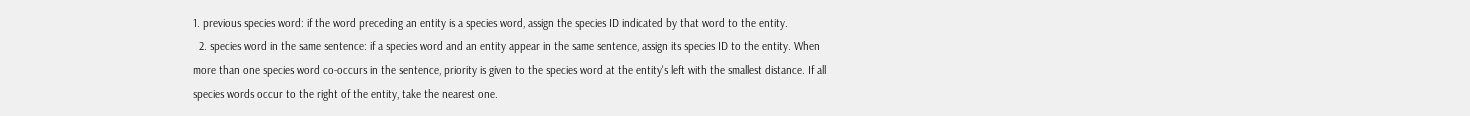1. previous species word: if the word preceding an entity is a species word, assign the species ID indicated by that word to the entity.
  2. species word in the same sentence: if a species word and an entity appear in the same sentence, assign its species ID to the entity. When more than one species word co-occurs in the sentence, priority is given to the species word at the entity's left with the smallest distance. If all species words occur to the right of the entity, take the nearest one.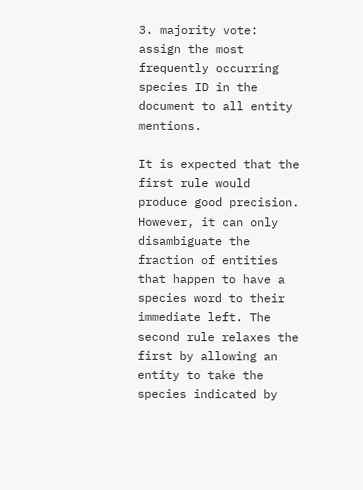3. majority vote: assign the most frequently occurring species ID in the document to all entity mentions.

It is expected that the first rule would produce good precision. However, it can only disambiguate the fraction of entities that happen to have a species word to their immediate left. The second rule relaxes the first by allowing an entity to take the species indicated by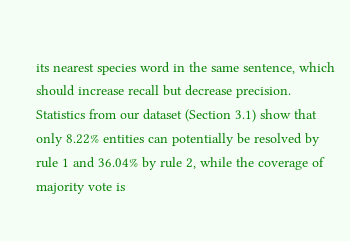its nearest species word in the same sentence, which should increase recall but decrease precision. Statistics from our dataset (Section 3.1) show that only 8.22% entities can potentially be resolved by rule 1 and 36.04% by rule 2, while the coverage of majority vote is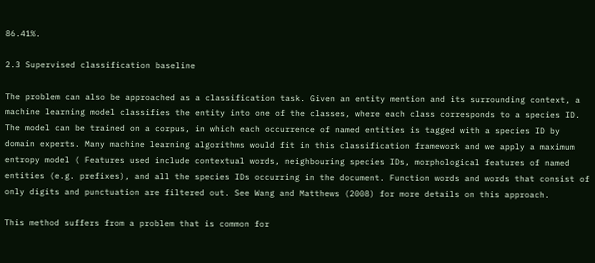86.41%.

2.3 Supervised classification baseline

The problem can also be approached as a classification task. Given an entity mention and its surrounding context, a machine learning model classifies the entity into one of the classes, where each class corresponds to a species ID. The model can be trained on a corpus, in which each occurrence of named entities is tagged with a species ID by domain experts. Many machine learning algorithms would fit in this classification framework and we apply a maximum entropy model ( Features used include contextual words, neighbouring species IDs, morphological features of named entities (e.g. prefixes), and all the species IDs occurring in the document. Function words and words that consist of only digits and punctuation are filtered out. See Wang and Matthews (2008) for more details on this approach.

This method suffers from a problem that is common for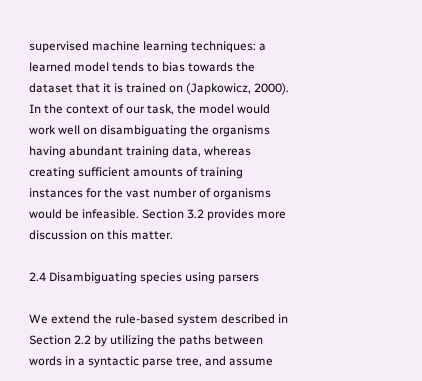supervised machine learning techniques: a learned model tends to bias towards the dataset that it is trained on (Japkowicz, 2000). In the context of our task, the model would work well on disambiguating the organisms having abundant training data, whereas creating sufficient amounts of training instances for the vast number of organisms would be infeasible. Section 3.2 provides more discussion on this matter.

2.4 Disambiguating species using parsers

We extend the rule-based system described in Section 2.2 by utilizing the paths between words in a syntactic parse tree, and assume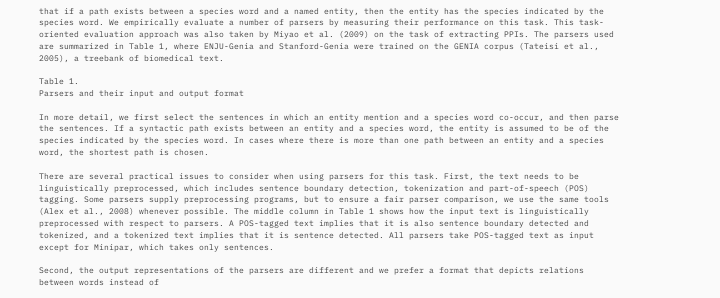that if a path exists between a species word and a named entity, then the entity has the species indicated by the species word. We empirically evaluate a number of parsers by measuring their performance on this task. This task-oriented evaluation approach was also taken by Miyao et al. (2009) on the task of extracting PPIs. The parsers used are summarized in Table 1, where ENJU-Genia and Stanford-Genia were trained on the GENIA corpus (Tateisi et al., 2005), a treebank of biomedical text.

Table 1.
Parsers and their input and output format

In more detail, we first select the sentences in which an entity mention and a species word co-occur, and then parse the sentences. If a syntactic path exists between an entity and a species word, the entity is assumed to be of the species indicated by the species word. In cases where there is more than one path between an entity and a species word, the shortest path is chosen.

There are several practical issues to consider when using parsers for this task. First, the text needs to be linguistically preprocessed, which includes sentence boundary detection, tokenization and part-of-speech (POS) tagging. Some parsers supply preprocessing programs, but to ensure a fair parser comparison, we use the same tools (Alex et al., 2008) whenever possible. The middle column in Table 1 shows how the input text is linguistically preprocessed with respect to parsers. A POS-tagged text implies that it is also sentence boundary detected and tokenized, and a tokenized text implies that it is sentence detected. All parsers take POS-tagged text as input except for Minipar, which takes only sentences.

Second, the output representations of the parsers are different and we prefer a format that depicts relations between words instead of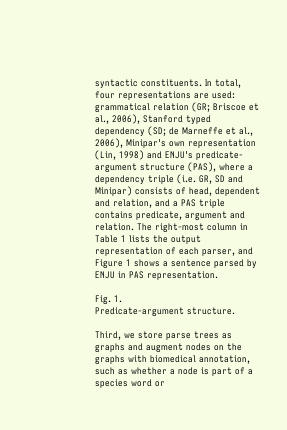syntactic constituents. In total, four representations are used: grammatical relation (GR; Briscoe et al., 2006), Stanford typed dependency (SD; de Marneffe et al., 2006), Minipar's own representation (Lin, 1998) and ENJU's predicate-argument structure (PAS), where a dependency triple (i.e. GR, SD and Minipar) consists of head, dependent and relation, and a PAS triple contains predicate, argument and relation. The right-most column in Table 1 lists the output representation of each parser, and Figure 1 shows a sentence parsed by ENJU in PAS representation.

Fig. 1.
Predicate-argument structure.

Third, we store parse trees as graphs and augment nodes on the graphs with biomedical annotation, such as whether a node is part of a species word or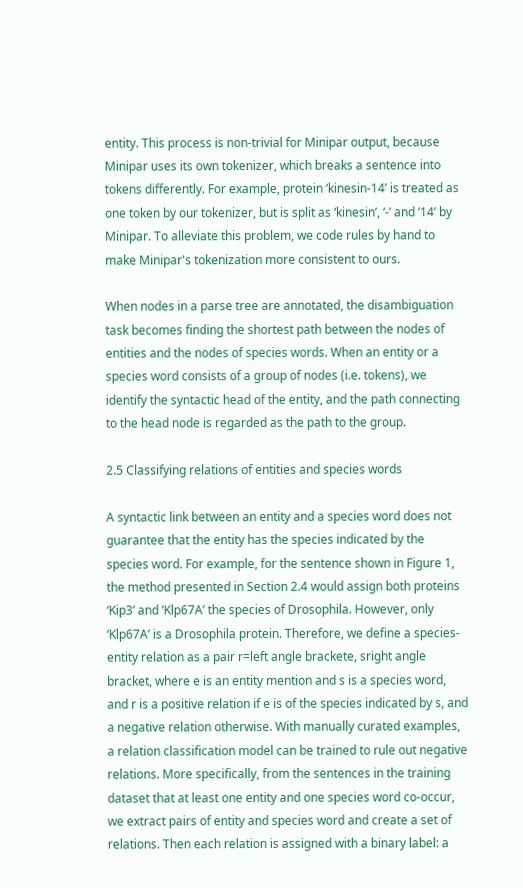entity. This process is non-trivial for Minipar output, because Minipar uses its own tokenizer, which breaks a sentence into tokens differently. For example, protein ‘kinesin-14’ is treated as one token by our tokenizer, but is split as ‘kinesin’, ‘-’ and ‘14’ by Minipar. To alleviate this problem, we code rules by hand to make Minipar's tokenization more consistent to ours.

When nodes in a parse tree are annotated, the disambiguation task becomes finding the shortest path between the nodes of entities and the nodes of species words. When an entity or a species word consists of a group of nodes (i.e. tokens), we identify the syntactic head of the entity, and the path connecting to the head node is regarded as the path to the group.

2.5 Classifying relations of entities and species words

A syntactic link between an entity and a species word does not guarantee that the entity has the species indicated by the species word. For example, for the sentence shown in Figure 1, the method presented in Section 2.4 would assign both proteins ‘Kip3’ and ‘Klp67A’ the species of Drosophila. However, only ‘Klp67A’ is a Drosophila protein. Therefore, we define a species-entity relation as a pair r=left angle brackete, sright angle bracket, where e is an entity mention and s is a species word, and r is a positive relation if e is of the species indicated by s, and a negative relation otherwise. With manually curated examples, a relation classification model can be trained to rule out negative relations. More specifically, from the sentences in the training dataset that at least one entity and one species word co-occur, we extract pairs of entity and species word and create a set of relations. Then each relation is assigned with a binary label: a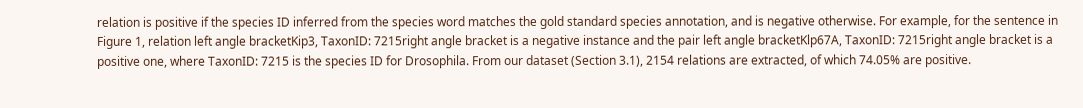relation is positive if the species ID inferred from the species word matches the gold standard species annotation, and is negative otherwise. For example, for the sentence in Figure 1, relation left angle bracketKip3, TaxonID: 7215right angle bracket is a negative instance and the pair left angle bracketKlp67A, TaxonID: 7215right angle bracket is a positive one, where TaxonID: 7215 is the species ID for Drosophila. From our dataset (Section 3.1), 2154 relations are extracted, of which 74.05% are positive.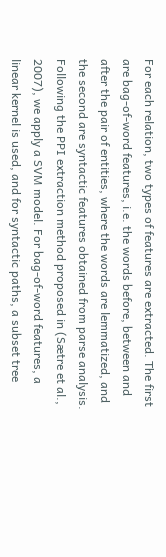For each relation, two types of features are extracted. The first are bag-of-word features, i.e. the words before, between and after the pair of entities, where the words are lemmatized, and the second are syntactic features obtained from parse analysis. Following the PPI extraction method proposed in (Sætre et al., 2007), we apply a SVM model. For bag-of-word features, a linear kernel is used, and for syntactic paths, a subset tree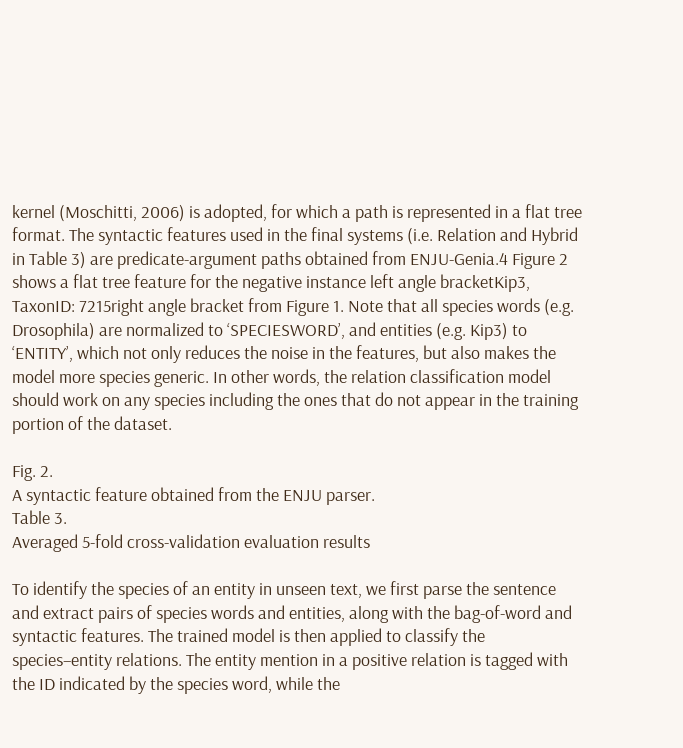kernel (Moschitti, 2006) is adopted, for which a path is represented in a flat tree format. The syntactic features used in the final systems (i.e. Relation and Hybrid in Table 3) are predicate-argument paths obtained from ENJU-Genia.4 Figure 2 shows a flat tree feature for the negative instance left angle bracketKip3, TaxonID: 7215right angle bracket from Figure 1. Note that all species words (e.g. Drosophila) are normalized to ‘SPECIESWORD’, and entities (e.g. Kip3) to ‘ENTITY’, which not only reduces the noise in the features, but also makes the model more species generic. In other words, the relation classification model should work on any species including the ones that do not appear in the training portion of the dataset.

Fig. 2.
A syntactic feature obtained from the ENJU parser.
Table 3.
Averaged 5-fold cross-validation evaluation results

To identify the species of an entity in unseen text, we first parse the sentence and extract pairs of species words and entities, along with the bag-of-word and syntactic features. The trained model is then applied to classify the species–entity relations. The entity mention in a positive relation is tagged with the ID indicated by the species word, while the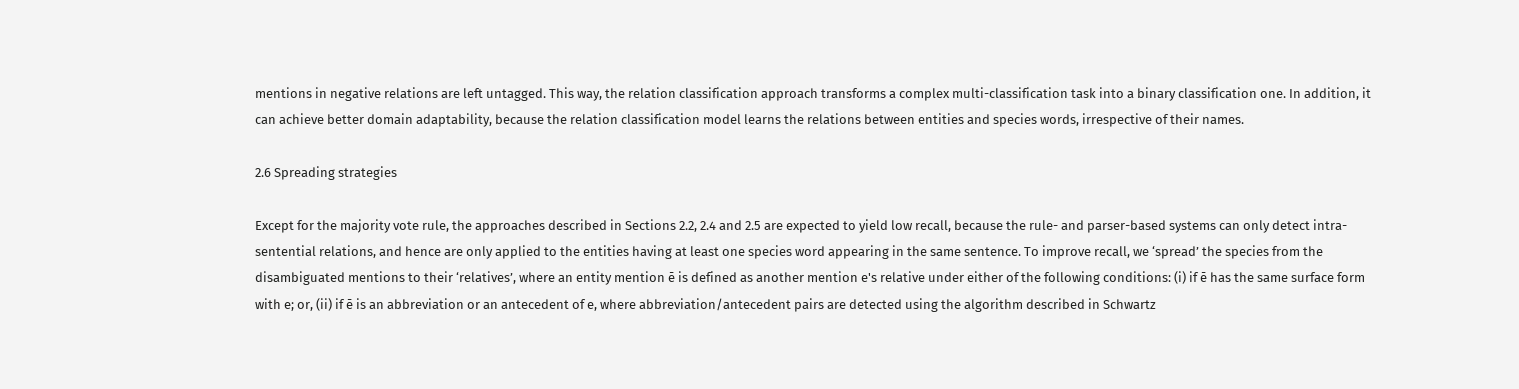mentions in negative relations are left untagged. This way, the relation classification approach transforms a complex multi-classification task into a binary classification one. In addition, it can achieve better domain adaptability, because the relation classification model learns the relations between entities and species words, irrespective of their names.

2.6 Spreading strategies

Except for the majority vote rule, the approaches described in Sections 2.2, 2.4 and 2.5 are expected to yield low recall, because the rule- and parser-based systems can only detect intra-sentential relations, and hence are only applied to the entities having at least one species word appearing in the same sentence. To improve recall, we ‘spread’ the species from the disambiguated mentions to their ‘relatives’, where an entity mention ē is defined as another mention e's relative under either of the following conditions: (i) if ē has the same surface form with e; or, (ii) if ē is an abbreviation or an antecedent of e, where abbreviation/antecedent pairs are detected using the algorithm described in Schwartz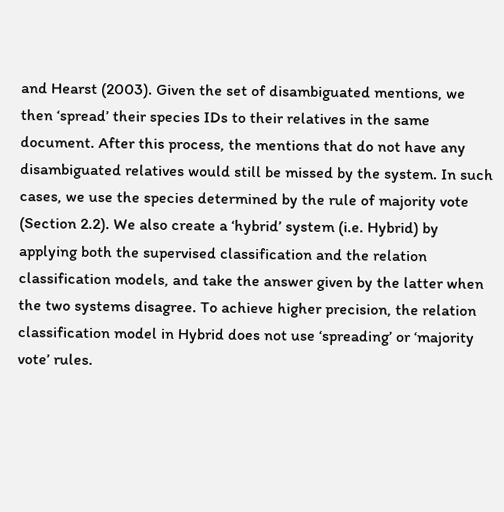and Hearst (2003). Given the set of disambiguated mentions, we then ‘spread’ their species IDs to their relatives in the same document. After this process, the mentions that do not have any disambiguated relatives would still be missed by the system. In such cases, we use the species determined by the rule of majority vote (Section 2.2). We also create a ‘hybrid’ system (i.e. Hybrid) by applying both the supervised classification and the relation classification models, and take the answer given by the latter when the two systems disagree. To achieve higher precision, the relation classification model in Hybrid does not use ‘spreading’ or ‘majority vote’ rules.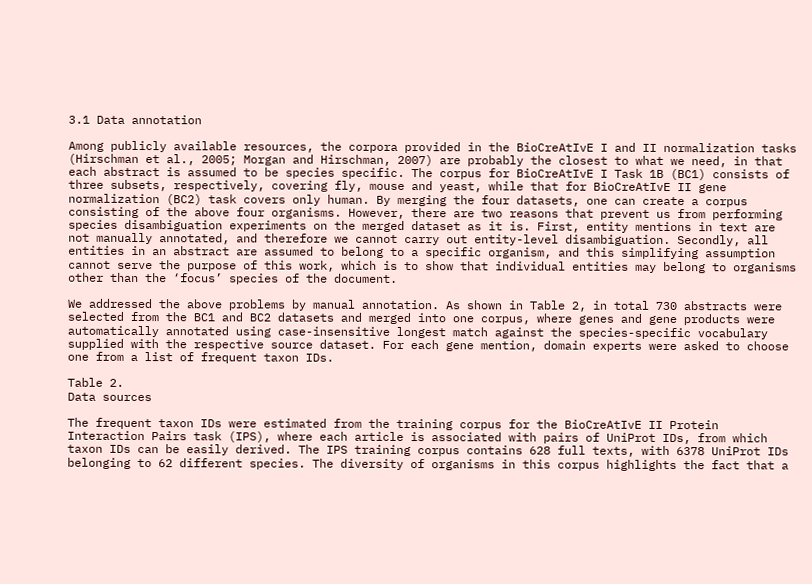3.1 Data annotation

Among publicly available resources, the corpora provided in the BioCreAtIvE I and II normalization tasks (Hirschman et al., 2005; Morgan and Hirschman, 2007) are probably the closest to what we need, in that each abstract is assumed to be species specific. The corpus for BioCreAtIvE I Task 1B (BC1) consists of three subsets, respectively, covering fly, mouse and yeast, while that for BioCreAtIvE II gene normalization (BC2) task covers only human. By merging the four datasets, one can create a corpus consisting of the above four organisms. However, there are two reasons that prevent us from performing species disambiguation experiments on the merged dataset as it is. First, entity mentions in text are not manually annotated, and therefore we cannot carry out entity-level disambiguation. Secondly, all entities in an abstract are assumed to belong to a specific organism, and this simplifying assumption cannot serve the purpose of this work, which is to show that individual entities may belong to organisms other than the ‘focus’ species of the document.

We addressed the above problems by manual annotation. As shown in Table 2, in total 730 abstracts were selected from the BC1 and BC2 datasets and merged into one corpus, where genes and gene products were automatically annotated using case-insensitive longest match against the species-specific vocabulary supplied with the respective source dataset. For each gene mention, domain experts were asked to choose one from a list of frequent taxon IDs.

Table 2.
Data sources

The frequent taxon IDs were estimated from the training corpus for the BioCreAtIvE II Protein Interaction Pairs task (IPS), where each article is associated with pairs of UniProt IDs, from which taxon IDs can be easily derived. The IPS training corpus contains 628 full texts, with 6378 UniProt IDs belonging to 62 different species. The diversity of organisms in this corpus highlights the fact that a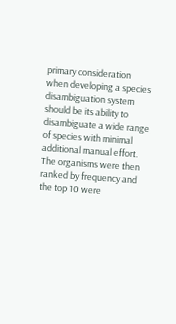primary consideration when developing a species disambiguation system should be its ability to disambiguate a wide range of species with minimal additional manual effort. The organisms were then ranked by frequency and the top 10 were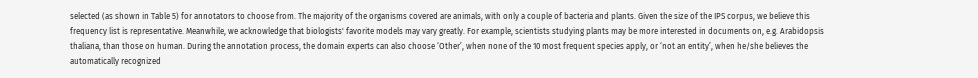selected (as shown in Table 5) for annotators to choose from. The majority of the organisms covered are animals, with only a couple of bacteria and plants. Given the size of the IPS corpus, we believe this frequency list is representative. Meanwhile, we acknowledge that biologists' favorite models may vary greatly. For example, scientists studying plants may be more interested in documents on, e.g. Arabidopsis thaliana, than those on human. During the annotation process, the domain experts can also choose ‘Other’, when none of the 10 most frequent species apply, or ‘not an entity’, when he/she believes the automatically recognized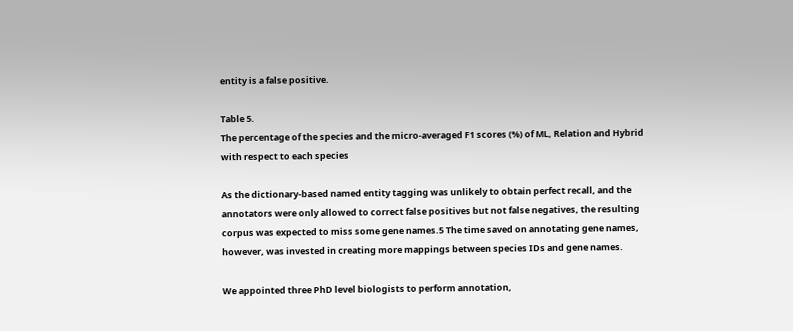entity is a false positive.

Table 5.
The percentage of the species and the micro-averaged F1 scores (%) of ML, Relation and Hybrid with respect to each species

As the dictionary-based named entity tagging was unlikely to obtain perfect recall, and the annotators were only allowed to correct false positives but not false negatives, the resulting corpus was expected to miss some gene names.5 The time saved on annotating gene names, however, was invested in creating more mappings between species IDs and gene names.

We appointed three PhD level biologists to perform annotation,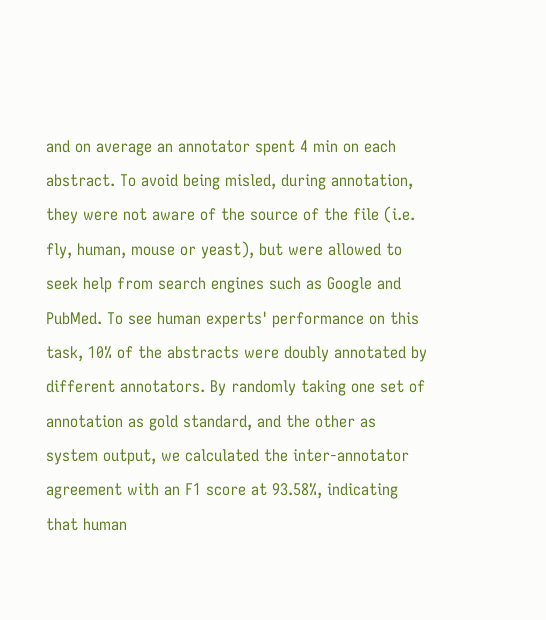and on average an annotator spent 4 min on each abstract. To avoid being misled, during annotation, they were not aware of the source of the file (i.e. fly, human, mouse or yeast), but were allowed to seek help from search engines such as Google and PubMed. To see human experts' performance on this task, 10% of the abstracts were doubly annotated by different annotators. By randomly taking one set of annotation as gold standard, and the other as system output, we calculated the inter-annotator agreement with an F1 score at 93.58%, indicating that human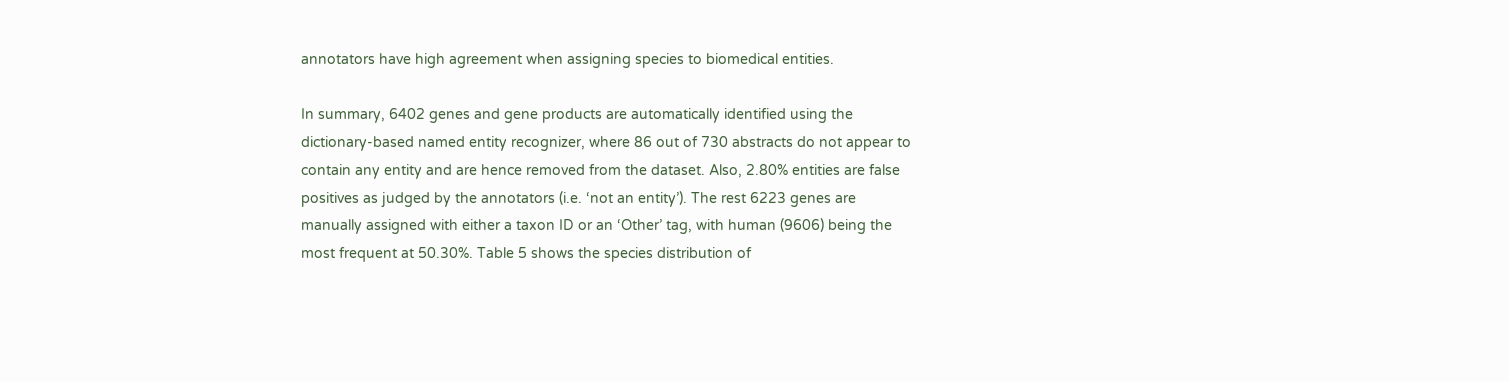annotators have high agreement when assigning species to biomedical entities.

In summary, 6402 genes and gene products are automatically identified using the dictionary-based named entity recognizer, where 86 out of 730 abstracts do not appear to contain any entity and are hence removed from the dataset. Also, 2.80% entities are false positives as judged by the annotators (i.e. ‘not an entity’). The rest 6223 genes are manually assigned with either a taxon ID or an ‘Other’ tag, with human (9606) being the most frequent at 50.30%. Table 5 shows the species distribution of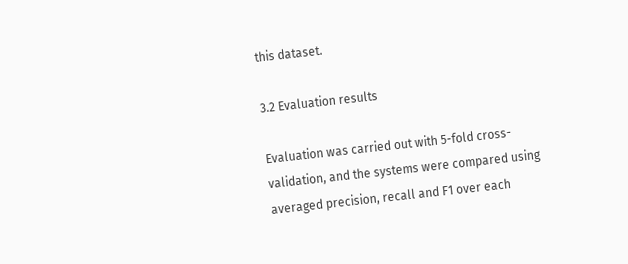this dataset.

3.2 Evaluation results

Evaluation was carried out with 5-fold cross-validation, and the systems were compared using averaged precision, recall and F1 over each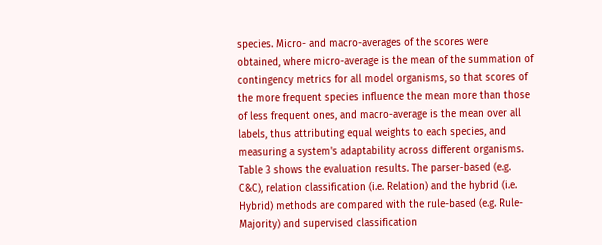species. Micro- and macro-averages of the scores were obtained, where micro-average is the mean of the summation of contingency metrics for all model organisms, so that scores of the more frequent species influence the mean more than those of less frequent ones, and macro-average is the mean over all labels, thus attributing equal weights to each species, and measuring a system's adaptability across different organisms. Table 3 shows the evaluation results. The parser-based (e.g. C&C), relation classification (i.e. Relation) and the hybrid (i.e. Hybrid) methods are compared with the rule-based (e.g. Rule-Majority) and supervised classification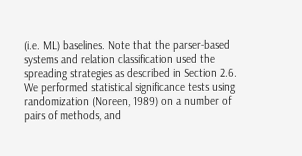(i.e. ML) baselines. Note that the parser-based systems and relation classification used the spreading strategies as described in Section 2.6. We performed statistical significance tests using randomization (Noreen, 1989) on a number of pairs of methods, and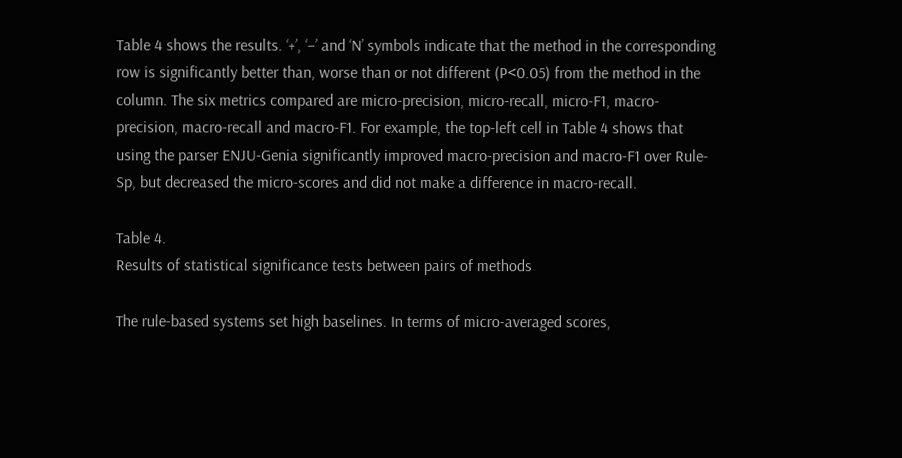Table 4 shows the results. ‘+’, ‘−’ and ‘N’ symbols indicate that the method in the corresponding row is significantly better than, worse than or not different (P<0.05) from the method in the column. The six metrics compared are micro-precision, micro-recall, micro-F1, macro-precision, macro-recall and macro-F1. For example, the top-left cell in Table 4 shows that using the parser ENJU-Genia significantly improved macro-precision and macro-F1 over Rule-Sp, but decreased the micro-scores and did not make a difference in macro-recall.

Table 4.
Results of statistical significance tests between pairs of methods

The rule-based systems set high baselines. In terms of micro-averaged scores,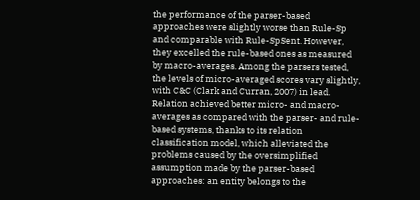the performance of the parser-based approaches were slightly worse than Rule-Sp and comparable with Rule-SpSent. However, they excelled the rule-based ones as measured by macro-averages. Among the parsers tested, the levels of micro-averaged scores vary slightly, with C&C (Clark and Curran, 2007) in lead. Relation achieved better micro- and macro-averages as compared with the parser- and rule-based systems, thanks to its relation classification model, which alleviated the problems caused by the oversimplified assumption made by the parser-based approaches: an entity belongs to the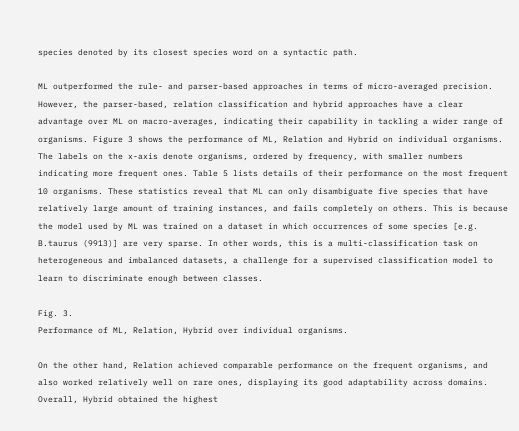species denoted by its closest species word on a syntactic path.

ML outperformed the rule- and parser-based approaches in terms of micro-averaged precision. However, the parser-based, relation classification and hybrid approaches have a clear advantage over ML on macro-averages, indicating their capability in tackling a wider range of organisms. Figure 3 shows the performance of ML, Relation and Hybrid on individual organisms. The labels on the x-axis denote organisms, ordered by frequency, with smaller numbers indicating more frequent ones. Table 5 lists details of their performance on the most frequent 10 organisms. These statistics reveal that ML can only disambiguate five species that have relatively large amount of training instances, and fails completely on others. This is because the model used by ML was trained on a dataset in which occurrences of some species [e.g. B.taurus (9913)] are very sparse. In other words, this is a multi-classification task on heterogeneous and imbalanced datasets, a challenge for a supervised classification model to learn to discriminate enough between classes.

Fig. 3.
Performance of ML, Relation, Hybrid over individual organisms.

On the other hand, Relation achieved comparable performance on the frequent organisms, and also worked relatively well on rare ones, displaying its good adaptability across domains. Overall, Hybrid obtained the highest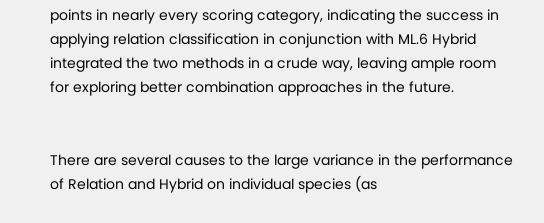points in nearly every scoring category, indicating the success in applying relation classification in conjunction with ML.6 Hybrid integrated the two methods in a crude way, leaving ample room for exploring better combination approaches in the future.


There are several causes to the large variance in the performance of Relation and Hybrid on individual species (as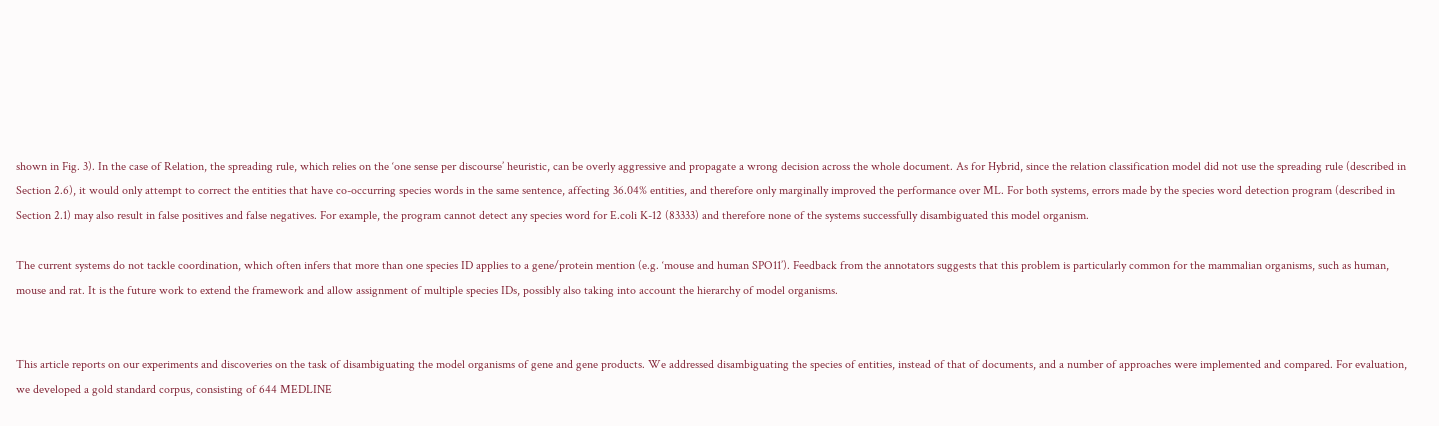shown in Fig. 3). In the case of Relation, the spreading rule, which relies on the ‘one sense per discourse’ heuristic, can be overly aggressive and propagate a wrong decision across the whole document. As for Hybrid, since the relation classification model did not use the spreading rule (described in Section 2.6), it would only attempt to correct the entities that have co-occurring species words in the same sentence, affecting 36.04% entities, and therefore only marginally improved the performance over ML. For both systems, errors made by the species word detection program (described in Section 2.1) may also result in false positives and false negatives. For example, the program cannot detect any species word for E.coli K-12 (83333) and therefore none of the systems successfully disambiguated this model organism.

The current systems do not tackle coordination, which often infers that more than one species ID applies to a gene/protein mention (e.g. ‘mouse and human SPO11’). Feedback from the annotators suggests that this problem is particularly common for the mammalian organisms, such as human, mouse and rat. It is the future work to extend the framework and allow assignment of multiple species IDs, possibly also taking into account the hierarchy of model organisms.


This article reports on our experiments and discoveries on the task of disambiguating the model organisms of gene and gene products. We addressed disambiguating the species of entities, instead of that of documents, and a number of approaches were implemented and compared. For evaluation, we developed a gold standard corpus, consisting of 644 MEDLINE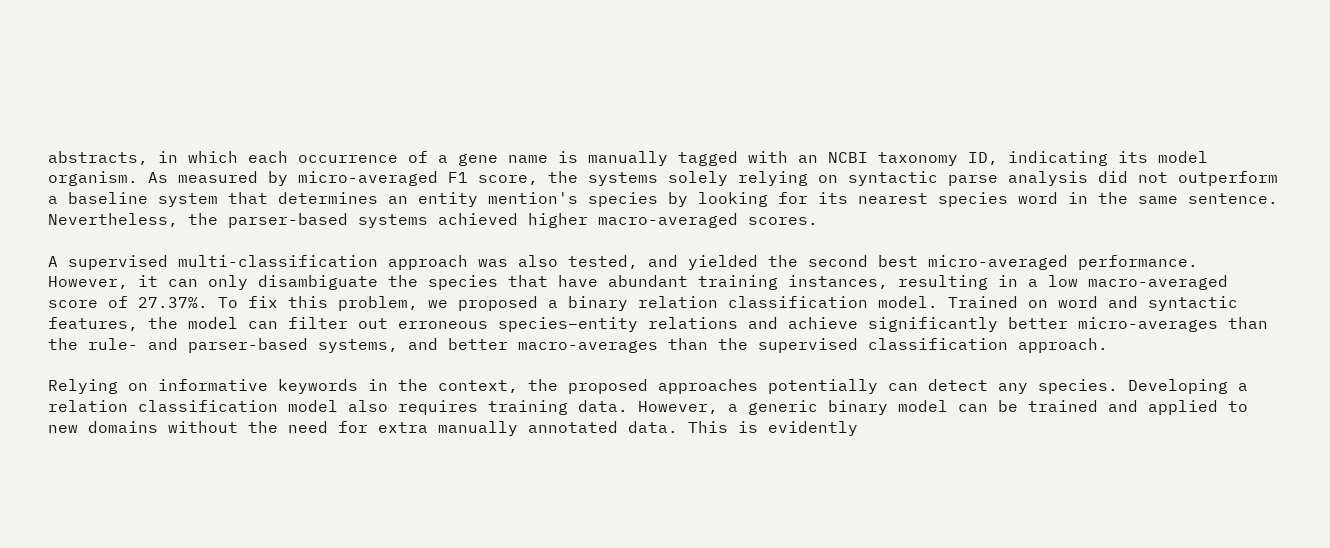abstracts, in which each occurrence of a gene name is manually tagged with an NCBI taxonomy ID, indicating its model organism. As measured by micro-averaged F1 score, the systems solely relying on syntactic parse analysis did not outperform a baseline system that determines an entity mention's species by looking for its nearest species word in the same sentence. Nevertheless, the parser-based systems achieved higher macro-averaged scores.

A supervised multi-classification approach was also tested, and yielded the second best micro-averaged performance. However, it can only disambiguate the species that have abundant training instances, resulting in a low macro-averaged score of 27.37%. To fix this problem, we proposed a binary relation classification model. Trained on word and syntactic features, the model can filter out erroneous species–entity relations and achieve significantly better micro-averages than the rule- and parser-based systems, and better macro-averages than the supervised classification approach.

Relying on informative keywords in the context, the proposed approaches potentially can detect any species. Developing a relation classification model also requires training data. However, a generic binary model can be trained and applied to new domains without the need for extra manually annotated data. This is evidently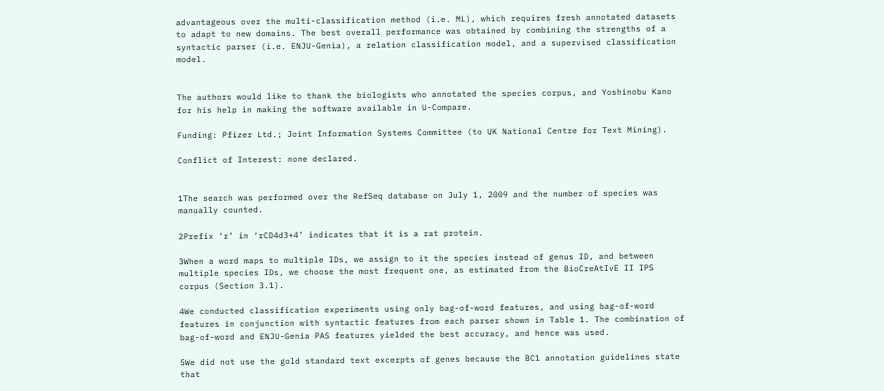advantageous over the multi-classification method (i.e. ML), which requires fresh annotated datasets to adapt to new domains. The best overall performance was obtained by combining the strengths of a syntactic parser (i.e. ENJU-Genia), a relation classification model, and a supervised classification model.


The authors would like to thank the biologists who annotated the species corpus, and Yoshinobu Kano for his help in making the software available in U-Compare.

Funding: Pfizer Ltd.; Joint Information Systems Committee (to UK National Centre for Text Mining).

Conflict of Interest: none declared.


1The search was performed over the RefSeq database on July 1, 2009 and the number of species was manually counted.

2Prefix ‘r’ in ‘rCD4d3+4’ indicates that it is a rat protein.

3When a word maps to multiple IDs, we assign to it the species instead of genus ID, and between multiple species IDs, we choose the most frequent one, as estimated from the BioCreAtIvE II IPS corpus (Section 3.1).

4We conducted classification experiments using only bag-of-word features, and using bag-of-word features in conjunction with syntactic features from each parser shown in Table 1. The combination of bag-of-word and ENJU-Genia PAS features yielded the best accuracy, and hence was used.

5We did not use the gold standard text excerpts of genes because the BC1 annotation guidelines state that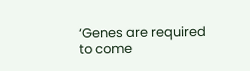‘Genes are required to come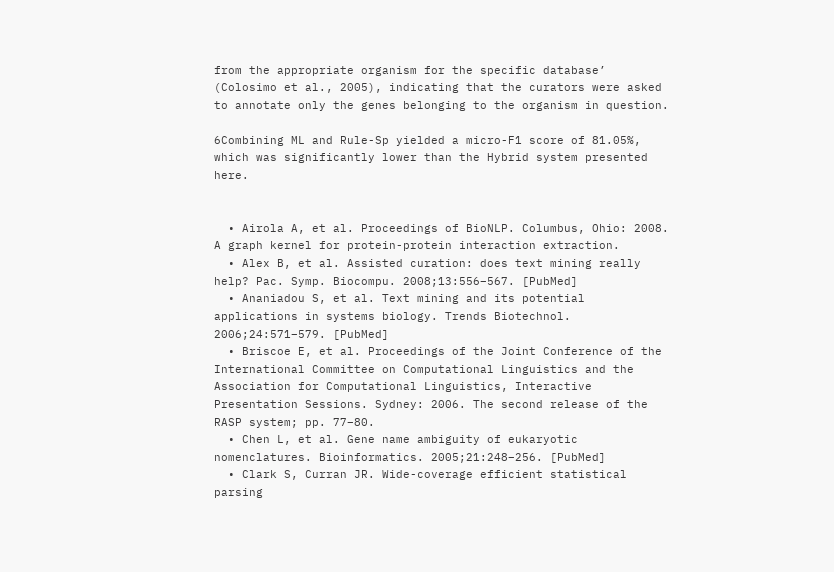from the appropriate organism for the specific database’ (Colosimo et al., 2005), indicating that the curators were asked to annotate only the genes belonging to the organism in question.

6Combining ML and Rule-Sp yielded a micro-F1 score of 81.05%, which was significantly lower than the Hybrid system presented here.


  • Airola A, et al. Proceedings of BioNLP. Columbus, Ohio: 2008. A graph kernel for protein-protein interaction extraction.
  • Alex B, et al. Assisted curation: does text mining really help? Pac. Symp. Biocompu. 2008;13:556–567. [PubMed]
  • Ananiadou S, et al. Text mining and its potential applications in systems biology. Trends Biotechnol. 2006;24:571–579. [PubMed]
  • Briscoe E, et al. Proceedings of the Joint Conference of the International Committee on Computational Linguistics and the Association for Computational Linguistics, Interactive Presentation Sessions. Sydney: 2006. The second release of the RASP system; pp. 77–80.
  • Chen L, et al. Gene name ambiguity of eukaryotic nomenclatures. Bioinformatics. 2005;21:248–256. [PubMed]
  • Clark S, Curran JR. Wide-coverage efficient statistical parsing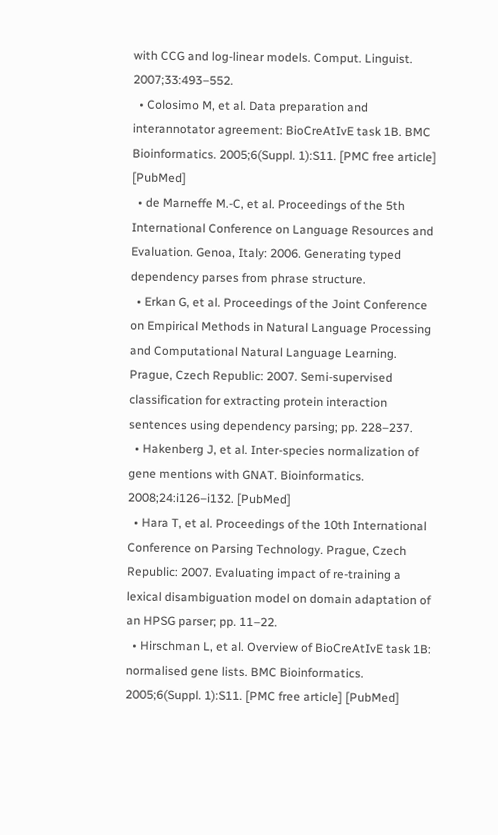with CCG and log-linear models. Comput. Linguist. 2007;33:493–552.
  • Colosimo M, et al. Data preparation and interannotator agreement: BioCreAtIvE task 1B. BMC Bioinformatics. 2005;6(Suppl. 1):S11. [PMC free article] [PubMed]
  • de Marneffe M.-C, et al. Proceedings of the 5th International Conference on Language Resources and Evaluation. Genoa, Italy: 2006. Generating typed dependency parses from phrase structure.
  • Erkan G, et al. Proceedings of the Joint Conference on Empirical Methods in Natural Language Processing and Computational Natural Language Learning. Prague, Czech Republic: 2007. Semi-supervised classification for extracting protein interaction sentences using dependency parsing; pp. 228–237.
  • Hakenberg J, et al. Inter-species normalization of gene mentions with GNAT. Bioinformatics. 2008;24:i126–i132. [PubMed]
  • Hara T, et al. Proceedings of the 10th International Conference on Parsing Technology. Prague, Czech Republic: 2007. Evaluating impact of re-training a lexical disambiguation model on domain adaptation of an HPSG parser; pp. 11–22.
  • Hirschman L, et al. Overview of BioCreAtIvE task 1B: normalised gene lists. BMC Bioinformatics. 2005;6(Suppl. 1):S11. [PMC free article] [PubMed]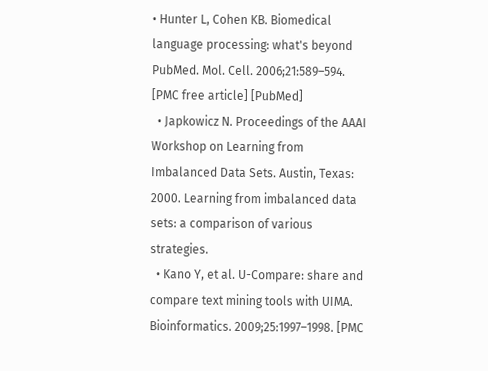• Hunter L, Cohen KB. Biomedical language processing: what's beyond PubMed. Mol. Cell. 2006;21:589–594. [PMC free article] [PubMed]
  • Japkowicz N. Proceedings of the AAAI Workshop on Learning from Imbalanced Data Sets. Austin, Texas: 2000. Learning from imbalanced data sets: a comparison of various strategies.
  • Kano Y, et al. U-Compare: share and compare text mining tools with UIMA. Bioinformatics. 2009;25:1997–1998. [PMC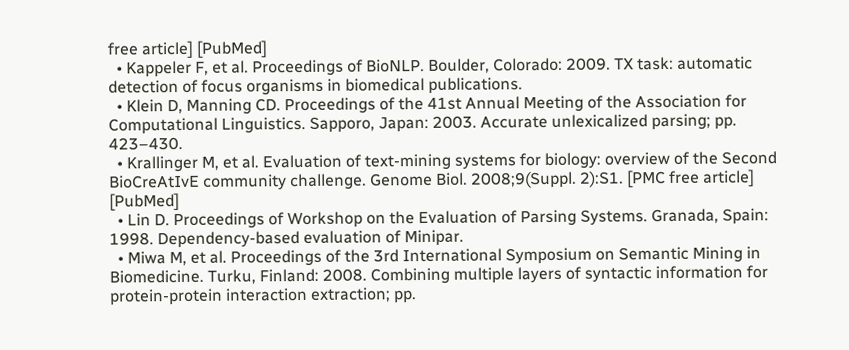free article] [PubMed]
  • Kappeler F, et al. Proceedings of BioNLP. Boulder, Colorado: 2009. TX task: automatic detection of focus organisms in biomedical publications.
  • Klein D, Manning CD. Proceedings of the 41st Annual Meeting of the Association for Computational Linguistics. Sapporo, Japan: 2003. Accurate unlexicalized parsing; pp. 423–430.
  • Krallinger M, et al. Evaluation of text-mining systems for biology: overview of the Second BioCreAtIvE community challenge. Genome Biol. 2008;9(Suppl. 2):S1. [PMC free article] [PubMed]
  • Lin D. Proceedings of Workshop on the Evaluation of Parsing Systems. Granada, Spain: 1998. Dependency-based evaluation of Minipar.
  • Miwa M, et al. Proceedings of the 3rd International Symposium on Semantic Mining in Biomedicine. Turku, Finland: 2008. Combining multiple layers of syntactic information for protein-protein interaction extraction; pp.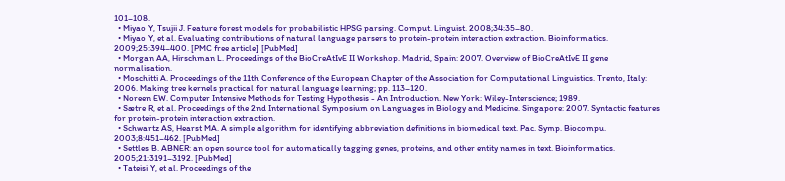101–108.
  • Miyao Y, Tsujii J. Feature forest models for probabilistic HPSG parsing. Comput. Linguist. 2008;34:35–80.
  • Miyao Y, et al. Evaluating contributions of natural language parsers to protein-protein interaction extraction. Bioinformatics. 2009;25:394–400. [PMC free article] [PubMed]
  • Morgan AA, Hirschman L. Proceedings of the BioCreAtIvE II Workshop. Madrid, Spain: 2007. Overview of BioCreAtIvE II gene normalisation.
  • Moschitti A. Proceedings of the 11th Conference of the European Chapter of the Association for Computational Linguistics. Trento, Italy: 2006. Making tree kernels practical for natural language learning; pp. 113–120.
  • Noreen EW. Computer Intensive Methods for Testing Hypothesis - An Introduction. New York: Wiley-Interscience; 1989.
  • Sætre R, et al. Proceedings of the 2nd International Symposium on Languages in Biology and Medicine. Singapore: 2007. Syntactic features for protein-protein interaction extraction.
  • Schwartz AS, Hearst MA. A simple algorithm for identifying abbreviation definitions in biomedical text. Pac. Symp. Biocompu. 2003;8:451–462. [PubMed]
  • Settles B. ABNER: an open source tool for automatically tagging genes, proteins, and other entity names in text. Bioinformatics. 2005;21:3191–3192. [PubMed]
  • Tateisi Y, et al. Proceedings of the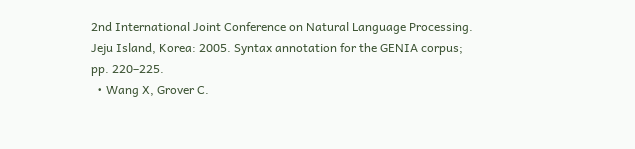2nd International Joint Conference on Natural Language Processing. Jeju Island, Korea: 2005. Syntax annotation for the GENIA corpus; pp. 220–225.
  • Wang X, Grover C.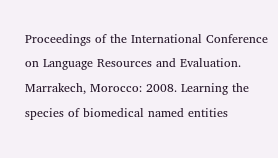Proceedings of the International Conference on Language Resources and Evaluation. Marrakech, Morocco: 2008. Learning the species of biomedical named entities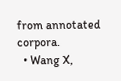from annotated corpora.
  • Wang X,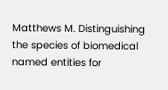Matthews M. Distinguishing the species of biomedical named entities for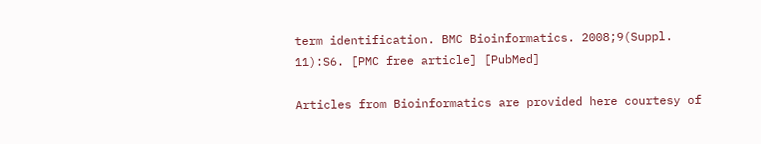term identification. BMC Bioinformatics. 2008;9(Suppl. 11):S6. [PMC free article] [PubMed]

Articles from Bioinformatics are provided here courtesy of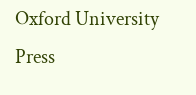Oxford University Press